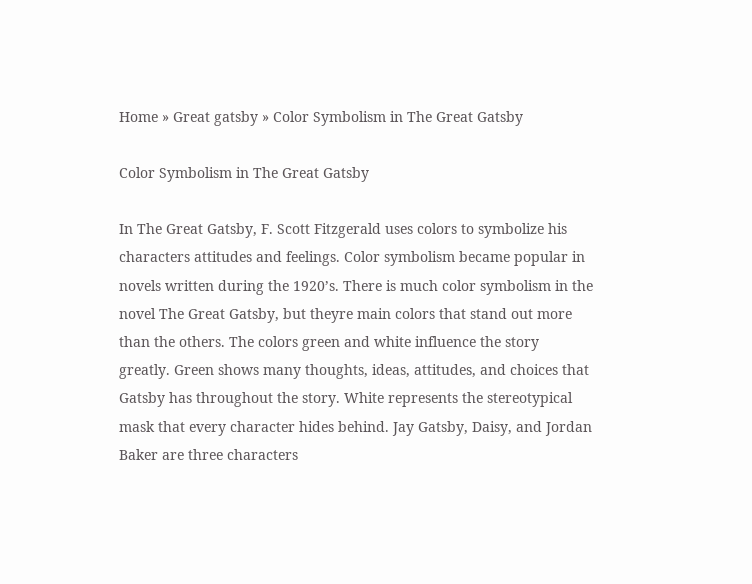Home » Great gatsby » Color Symbolism in The Great Gatsby

Color Symbolism in The Great Gatsby

In The Great Gatsby, F. Scott Fitzgerald uses colors to symbolize his characters attitudes and feelings. Color symbolism became popular in novels written during the 1920’s. There is much color symbolism in the novel The Great Gatsby, but theyre main colors that stand out more than the others. The colors green and white influence the story greatly. Green shows many thoughts, ideas, attitudes, and choices that Gatsby has throughout the story. White represents the stereotypical mask that every character hides behind. Jay Gatsby, Daisy, and Jordan Baker are three characters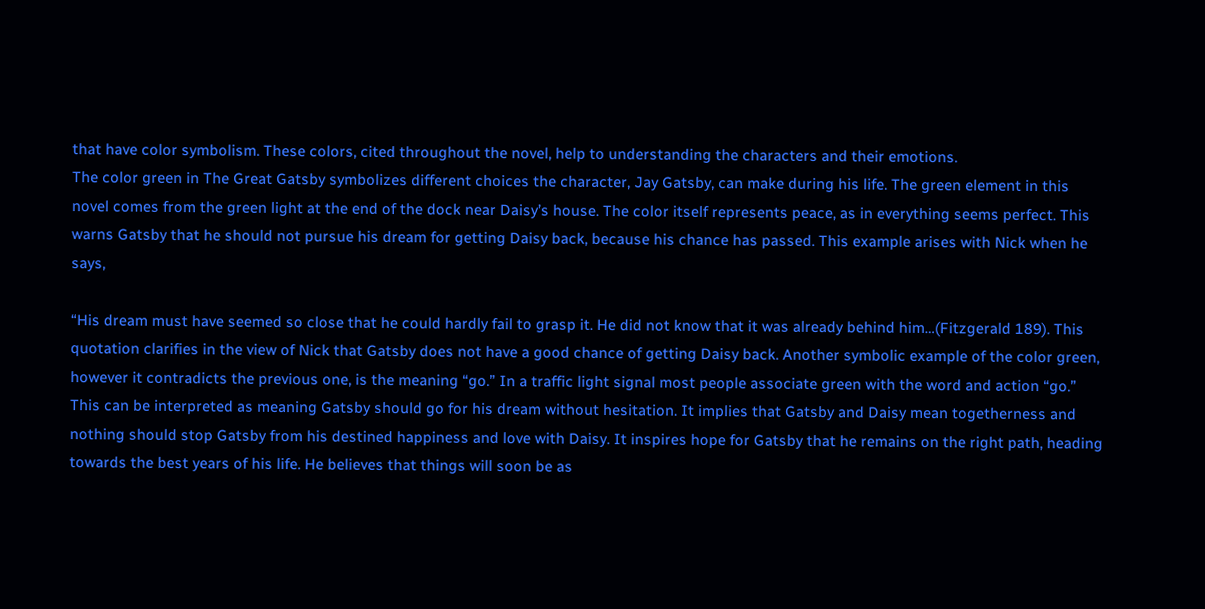that have color symbolism. These colors, cited throughout the novel, help to understanding the characters and their emotions.
The color green in The Great Gatsby symbolizes different choices the character, Jay Gatsby, can make during his life. The green element in this novel comes from the green light at the end of the dock near Daisy’s house. The color itself represents peace, as in everything seems perfect. This warns Gatsby that he should not pursue his dream for getting Daisy back, because his chance has passed. This example arises with Nick when he says,

“His dream must have seemed so close that he could hardly fail to grasp it. He did not know that it was already behind him…(Fitzgerald 189). This quotation clarifies in the view of Nick that Gatsby does not have a good chance of getting Daisy back. Another symbolic example of the color green, however it contradicts the previous one, is the meaning “go.” In a traffic light signal most people associate green with the word and action “go.” This can be interpreted as meaning Gatsby should go for his dream without hesitation. It implies that Gatsby and Daisy mean togetherness and nothing should stop Gatsby from his destined happiness and love with Daisy. It inspires hope for Gatsby that he remains on the right path, heading towards the best years of his life. He believes that things will soon be as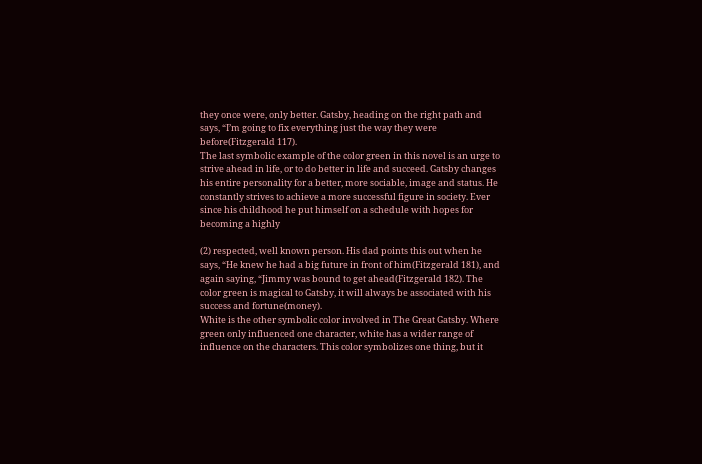they once were, only better. Gatsby, heading on the right path and says, “I’m going to fix everything just the way they were before(Fitzgerald 117).
The last symbolic example of the color green in this novel is an urge to strive ahead in life, or to do better in life and succeed. Gatsby changes his entire personality for a better, more sociable, image and status. He constantly strives to achieve a more successful figure in society. Ever since his childhood he put himself on a schedule with hopes for becoming a highly

(2) respected, well known person. His dad points this out when he says, “He knew he had a big future in front of him(Fitzgerald 181), and again saying, “Jimmy was bound to get ahead(Fitzgerald 182). The color green is magical to Gatsby, it will always be associated with his success and fortune(money).
White is the other symbolic color involved in The Great Gatsby. Where green only influenced one character, white has a wider range of influence on the characters. This color symbolizes one thing, but it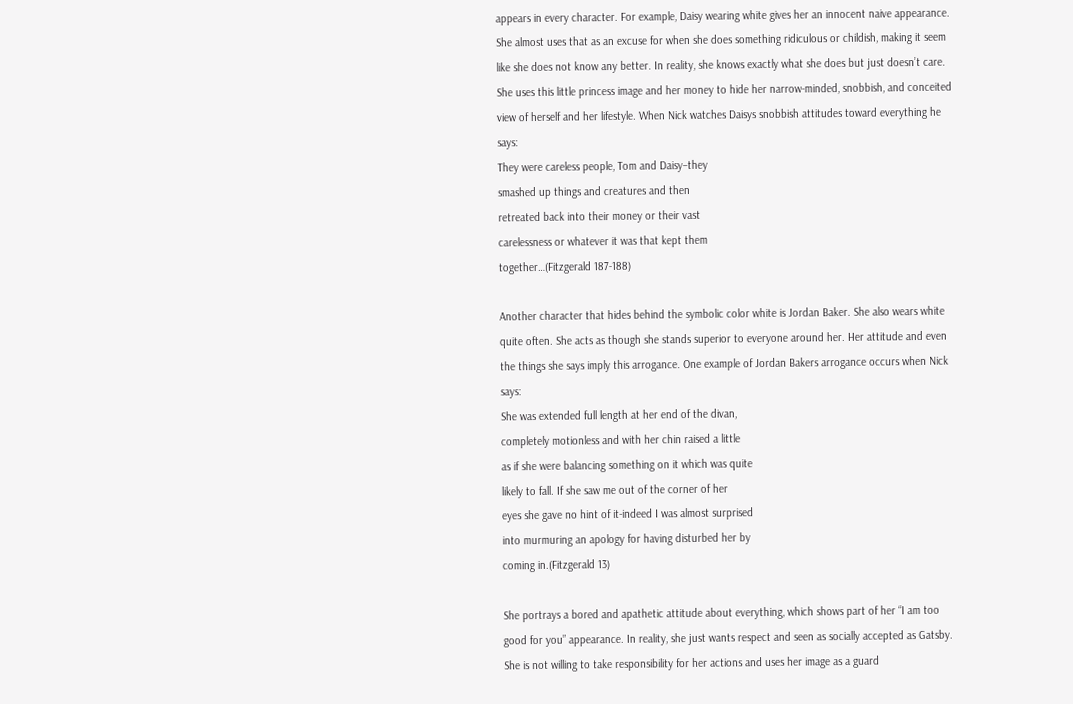appears in every character. For example, Daisy wearing white gives her an innocent naive appearance. She almost uses that as an excuse for when she does something ridiculous or childish, making it seem like she does not know any better. In reality, she knows exactly what she does but just doesn’t care. She uses this little princess image and her money to hide her narrow-minded, snobbish, and conceited view of herself and her lifestyle. When Nick watches Daisys snobbish attitudes toward everything he says:
They were careless people, Tom and Daisy–they
smashed up things and creatures and then
retreated back into their money or their vast
carelessness or whatever it was that kept them
together…(Fitzgerald 187-188)

Another character that hides behind the symbolic color white is Jordan Baker. She also wears white quite often. She acts as though she stands superior to everyone around her. Her attitude and even the things she says imply this arrogance. One example of Jordan Bakers arrogance occurs when Nick says:
She was extended full length at her end of the divan,
completely motionless and with her chin raised a little
as if she were balancing something on it which was quite
likely to fall. If she saw me out of the corner of her
eyes she gave no hint of it-indeed I was almost surprised
into murmuring an apology for having disturbed her by
coming in.(Fitzgerald 13)

She portrays a bored and apathetic attitude about everything, which shows part of her “I am too good for you” appearance. In reality, she just wants respect and seen as socially accepted as Gatsby. She is not willing to take responsibility for her actions and uses her image as a guard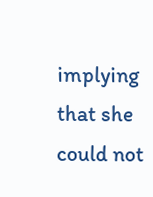implying that she could not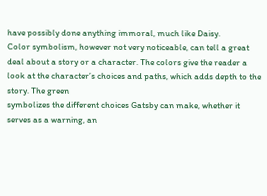have possibly done anything immoral, much like Daisy.
Color symbolism, however not very noticeable, can tell a great deal about a story or a character. The colors give the reader a look at the character’s choices and paths, which adds depth to the story. The green
symbolizes the different choices Gatsby can make, whether it serves as a warning, an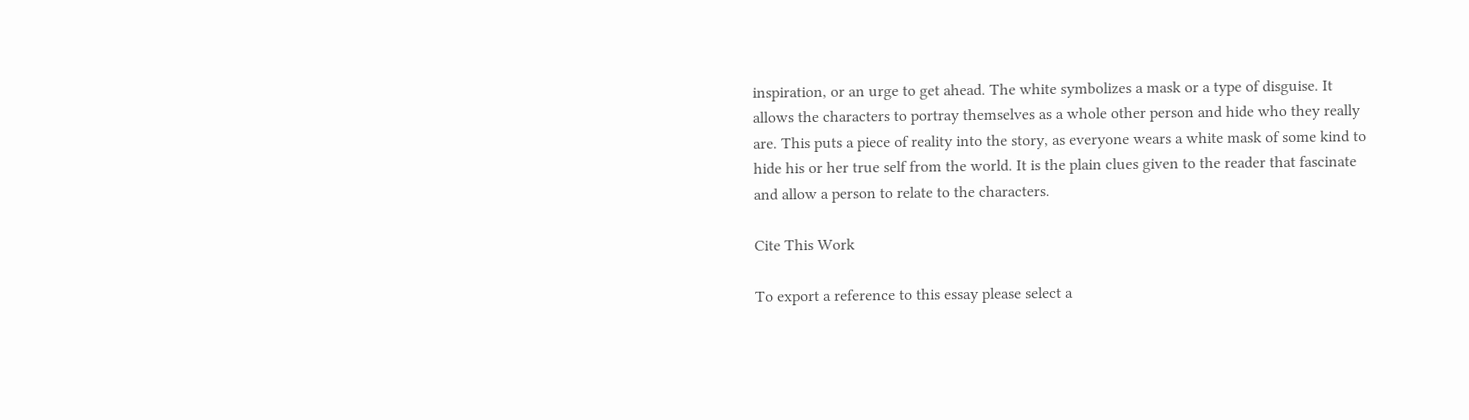inspiration, or an urge to get ahead. The white symbolizes a mask or a type of disguise. It allows the characters to portray themselves as a whole other person and hide who they really are. This puts a piece of reality into the story, as everyone wears a white mask of some kind to hide his or her true self from the world. It is the plain clues given to the reader that fascinate and allow a person to relate to the characters.

Cite This Work

To export a reference to this essay please select a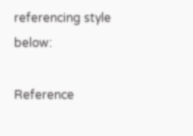referencing style below:

Reference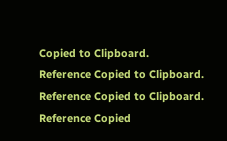Copied to Clipboard.
Reference Copied to Clipboard.
Reference Copied to Clipboard.
Reference Copied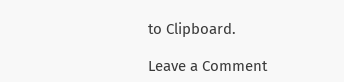to Clipboard.

Leave a Comment